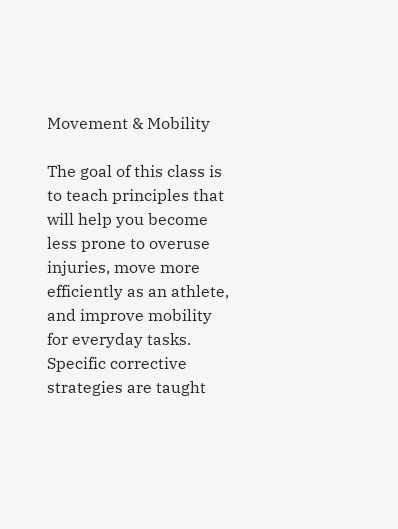Movement & Mobility

The goal of this class is to teach principles that will help you become less prone to overuse injuries, move more efficiently as an athlete, and improve mobility for everyday tasks. Specific corrective strategies are taught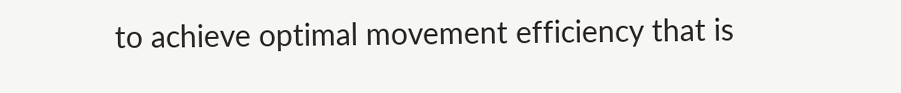to achieve optimal movement efficiency that is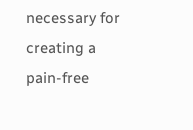necessary for creating a pain-free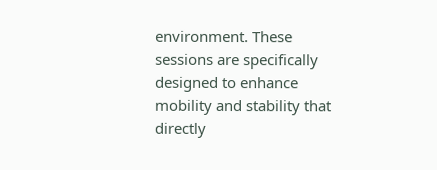environment. These sessions are specifically designed to enhance mobility and stability that directly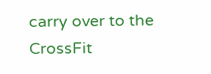carry over to the CrossFit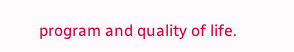program and quality of life.